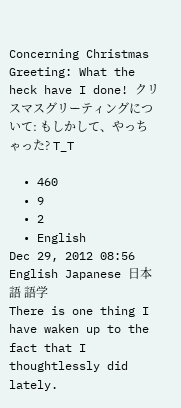Concerning Christmas Greeting: What the heck have I done! クリスマスグリーティングについて: もしかして、やっちゃった? T_T

  • 460
  • 9
  • 2
  • English
Dec 29, 2012 08:56 English Japanese 日本語 語学
There is one thing I have waken up to the fact that I thoughtlessly did lately.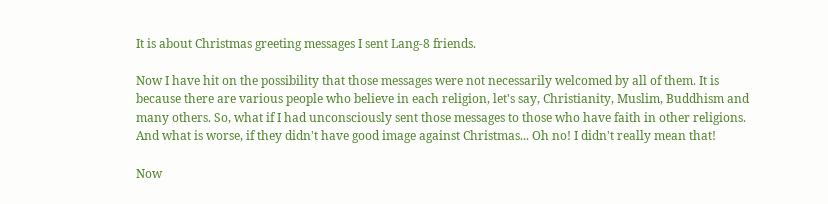It is about Christmas greeting messages I sent Lang-8 friends.

Now I have hit on the possibility that those messages were not necessarily welcomed by all of them. It is because there are various people who believe in each religion, let's say, Christianity, Muslim, Buddhism and many others. So, what if I had unconsciously sent those messages to those who have faith in other religions. And what is worse, if they didn't have good image against Christmas... Oh no! I didn't really mean that!

Now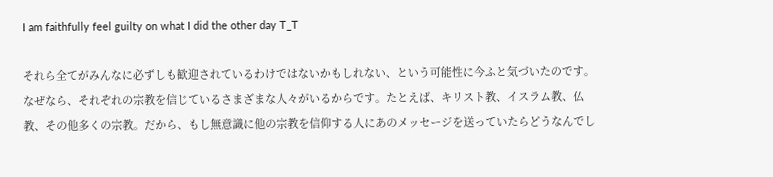I am faithfully feel guilty on what I did the other day T_T

それら全てがみんなに必ずしも歓迎されているわけではないかもしれない、という可能性に今ふと気づいたのです。なぜなら、それぞれの宗教を信じているさまざまな人々がいるからです。たとえば、キリスト教、イスラム教、仏教、その他多くの宗教。だから、もし無意識に他の宗教を信仰する人にあのメッセージを送っていたらどうなんでし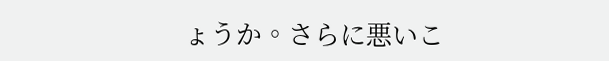ょうか。さらに悪いこ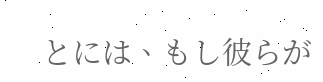とには、もし彼らが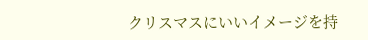クリスマスにいいイメージを持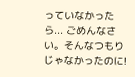っていなかったら... ごめんなさい。そんなつもりじゃなかったのに!